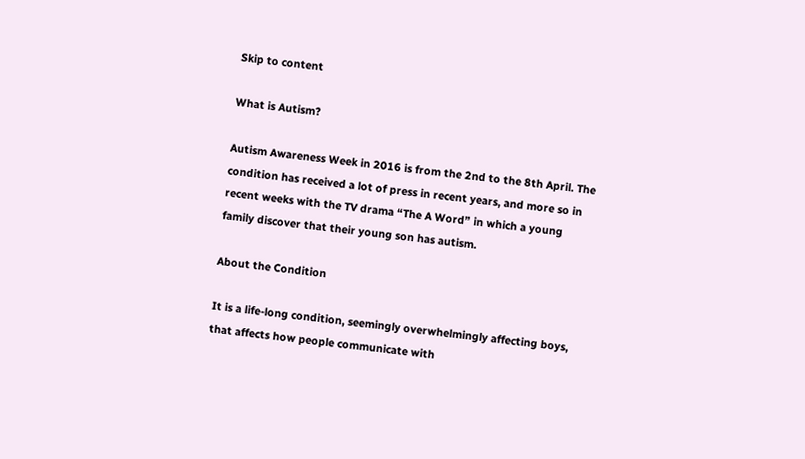Skip to content

What is Autism?

Autism Awareness Week in 2016 is from the 2nd to the 8th April. The condition has received a lot of press in recent years, and more so in recent weeks with the TV drama “The A Word” in which a young family discover that their young son has autism.

About the Condition

It is a life-long condition, seemingly overwhelmingly affecting boys, that affects how people communicate with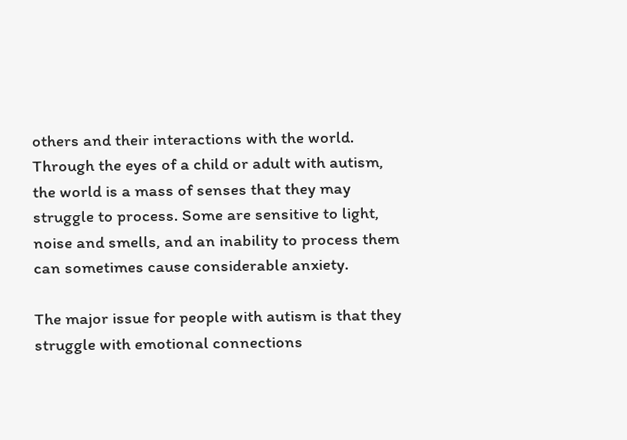others and their interactions with the world. Through the eyes of a child or adult with autism, the world is a mass of senses that they may struggle to process. Some are sensitive to light, noise and smells, and an inability to process them can sometimes cause considerable anxiety.

The major issue for people with autism is that they struggle with emotional connections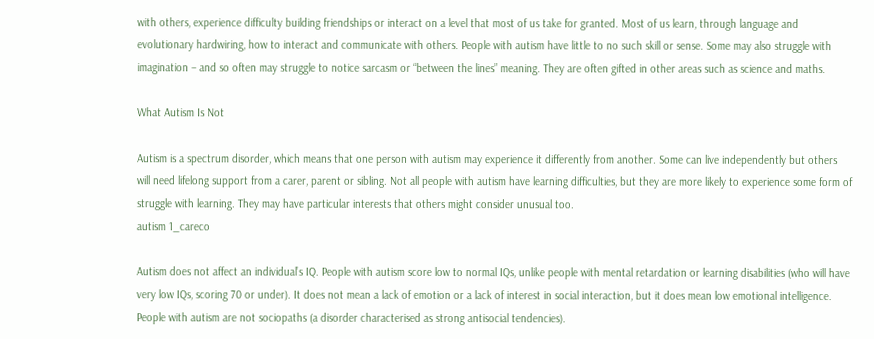with others, experience difficulty building friendships or interact on a level that most of us take for granted. Most of us learn, through language and evolutionary hardwiring, how to interact and communicate with others. People with autism have little to no such skill or sense. Some may also struggle with imagination – and so often may struggle to notice sarcasm or “between the lines” meaning. They are often gifted in other areas such as science and maths.

What Autism Is Not

Autism is a spectrum disorder, which means that one person with autism may experience it differently from another. Some can live independently but others will need lifelong support from a carer, parent or sibling. Not all people with autism have learning difficulties, but they are more likely to experience some form of struggle with learning. They may have particular interests that others might consider unusual too.
autism 1_careco

Autism does not affect an individual’s IQ. People with autism score low to normal IQs, unlike people with mental retardation or learning disabilities (who will have very low IQs, scoring 70 or under). It does not mean a lack of emotion or a lack of interest in social interaction, but it does mean low emotional intelligence. People with autism are not sociopaths (a disorder characterised as strong antisocial tendencies).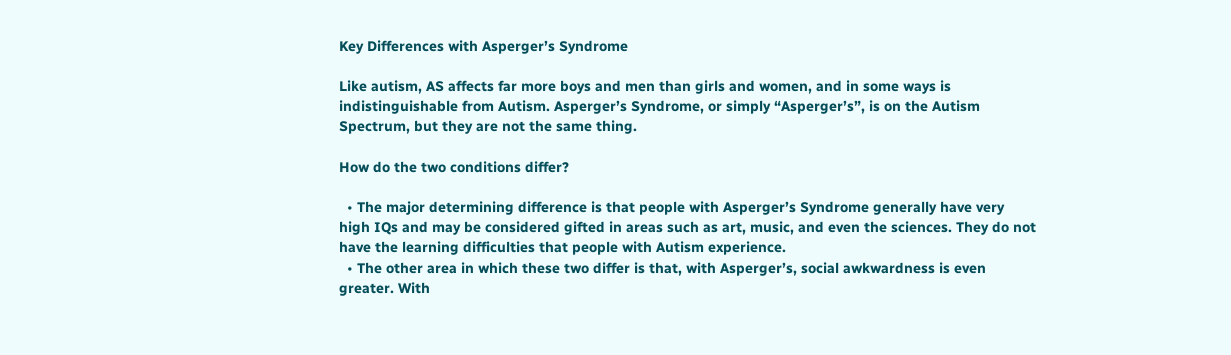Key Differences with Asperger’s Syndrome

Like autism, AS affects far more boys and men than girls and women, and in some ways is indistinguishable from Autism. Asperger’s Syndrome, or simply “Asperger’s”, is on the Autism Spectrum, but they are not the same thing.

How do the two conditions differ?

  • The major determining difference is that people with Asperger’s Syndrome generally have very high IQs and may be considered gifted in areas such as art, music, and even the sciences. They do not have the learning difficulties that people with Autism experience.
  • The other area in which these two differ is that, with Asperger’s, social awkwardness is even greater. With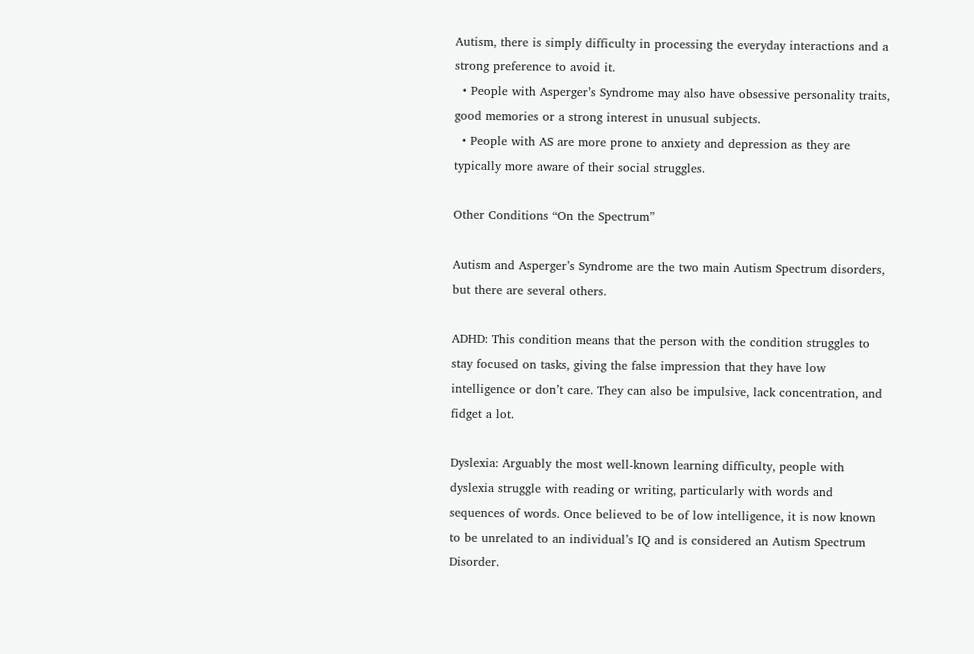Autism, there is simply difficulty in processing the everyday interactions and a strong preference to avoid it.
  • People with Asperger’s Syndrome may also have obsessive personality traits, good memories or a strong interest in unusual subjects.
  • People with AS are more prone to anxiety and depression as they are typically more aware of their social struggles.

Other Conditions “On the Spectrum”

Autism and Asperger’s Syndrome are the two main Autism Spectrum disorders, but there are several others.

ADHD: This condition means that the person with the condition struggles to stay focused on tasks, giving the false impression that they have low intelligence or don’t care. They can also be impulsive, lack concentration, and fidget a lot.

Dyslexia: Arguably the most well-known learning difficulty, people with dyslexia struggle with reading or writing, particularly with words and sequences of words. Once believed to be of low intelligence, it is now known to be unrelated to an individual’s IQ and is considered an Autism Spectrum Disorder.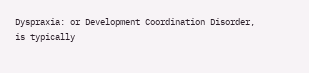Dyspraxia: or Development Coordination Disorder, is typically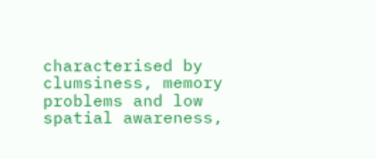characterised by clumsiness, memory problems and low spatial awareness,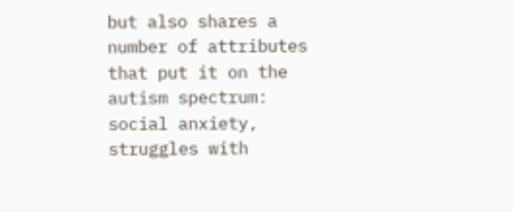but also shares a number of attributes that put it on the autism spectrum: social anxiety, struggles with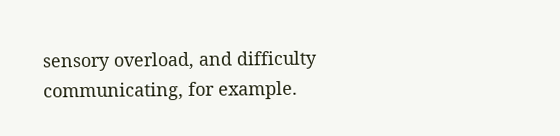sensory overload, and difficulty communicating, for example.